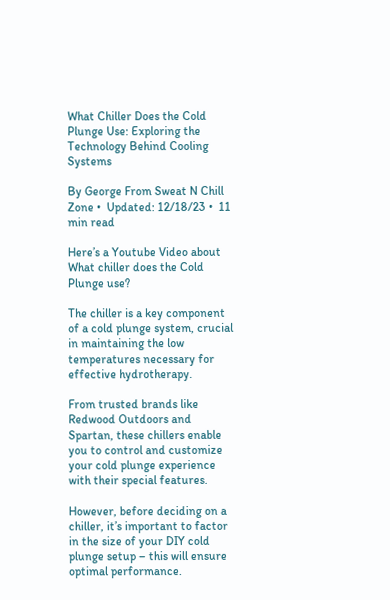What Chiller Does the Cold Plunge Use: Exploring the Technology Behind Cooling Systems

By George From Sweat N Chill Zone •  Updated: 12/18/23 •  11 min read

Here’s a Youtube Video about What chiller does the Cold Plunge use?

The chiller is a key component of a cold plunge system, crucial in maintaining the low temperatures necessary for effective hydrotherapy.

From trusted brands like Redwood Outdoors and Spartan, these chillers enable you to control and customize your cold plunge experience with their special features.

However, before deciding on a chiller, it’s important to factor in the size of your DIY cold plunge setup – this will ensure optimal performance.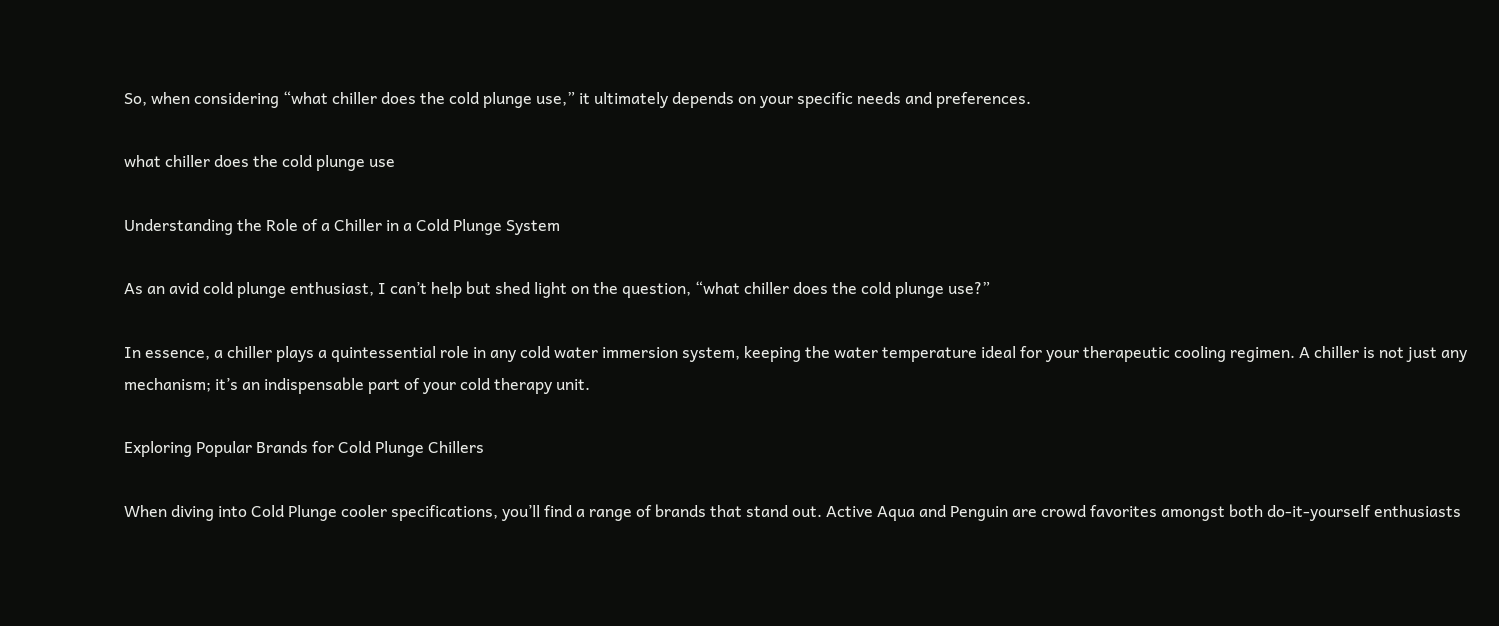So, when considering “what chiller does the cold plunge use,” it ultimately depends on your specific needs and preferences.

what chiller does the cold plunge use

Understanding the Role of a Chiller in a Cold Plunge System

As an avid cold plunge enthusiast, I can’t help but shed light on the question, “what chiller does the cold plunge use?”

In essence, a chiller plays a quintessential role in any cold water immersion system, keeping the water temperature ideal for your therapeutic cooling regimen. A chiller is not just any mechanism; it’s an indispensable part of your cold therapy unit.

Exploring Popular Brands for Cold Plunge Chillers

When diving into Cold Plunge cooler specifications, you’ll find a range of brands that stand out. Active Aqua and Penguin are crowd favorites amongst both do-it-yourself enthusiasts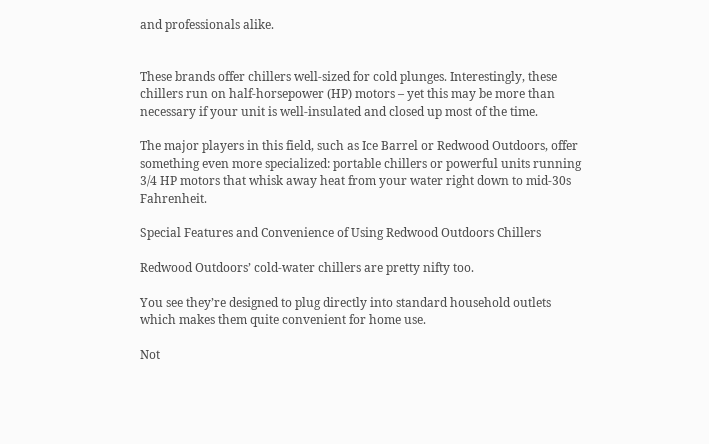and professionals alike.


These brands offer chillers well-sized for cold plunges. Interestingly, these chillers run on half-horsepower (HP) motors – yet this may be more than necessary if your unit is well-insulated and closed up most of the time.

The major players in this field, such as Ice Barrel or Redwood Outdoors, offer something even more specialized: portable chillers or powerful units running 3/4 HP motors that whisk away heat from your water right down to mid-30s Fahrenheit.

Special Features and Convenience of Using Redwood Outdoors Chillers

Redwood Outdoors’ cold-water chillers are pretty nifty too.

You see they’re designed to plug directly into standard household outlets which makes them quite convenient for home use.

Not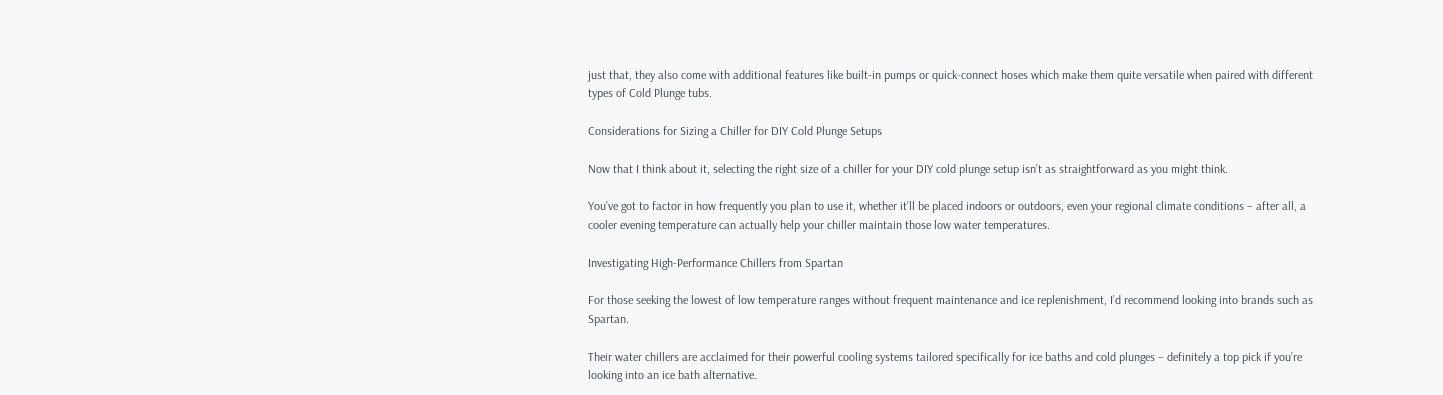just that, they also come with additional features like built-in pumps or quick-connect hoses which make them quite versatile when paired with different types of Cold Plunge tubs.

Considerations for Sizing a Chiller for DIY Cold Plunge Setups

Now that I think about it, selecting the right size of a chiller for your DIY cold plunge setup isn’t as straightforward as you might think.

You’ve got to factor in how frequently you plan to use it, whether it’ll be placed indoors or outdoors, even your regional climate conditions – after all, a cooler evening temperature can actually help your chiller maintain those low water temperatures.

Investigating High-Performance Chillers from Spartan

For those seeking the lowest of low temperature ranges without frequent maintenance and ice replenishment, I’d recommend looking into brands such as Spartan.

Their water chillers are acclaimed for their powerful cooling systems tailored specifically for ice baths and cold plunges – definitely a top pick if you’re looking into an ice bath alternative.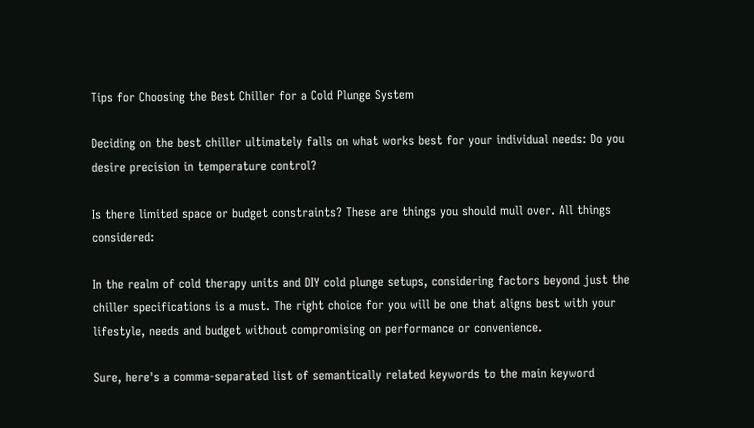Tips for Choosing the Best Chiller for a Cold Plunge System

Deciding on the best chiller ultimately falls on what works best for your individual needs: Do you desire precision in temperature control?

Is there limited space or budget constraints? These are things you should mull over. All things considered:

In the realm of cold therapy units and DIY cold plunge setups, considering factors beyond just the chiller specifications is a must. The right choice for you will be one that aligns best with your lifestyle, needs and budget without compromising on performance or convenience.

Sure, here's a comma-separated list of semantically related keywords to the main keyword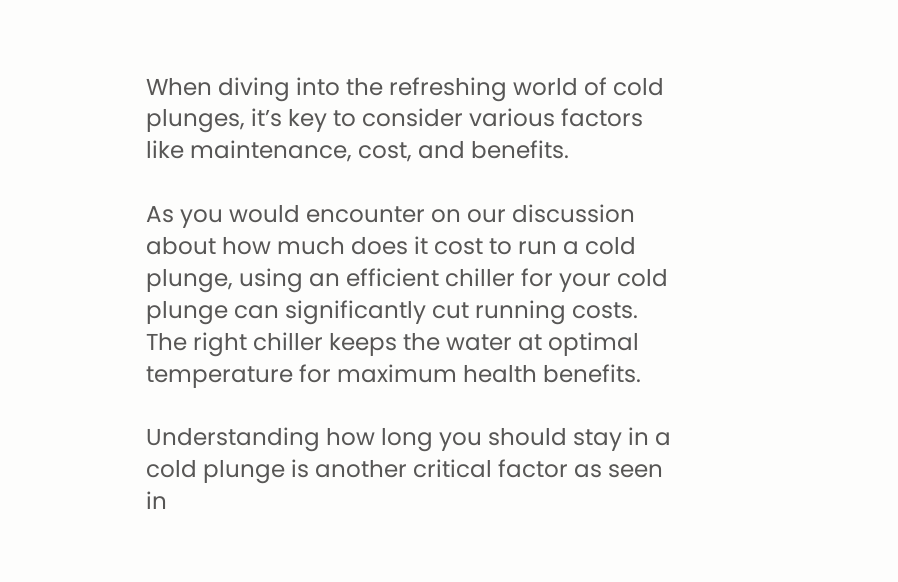When diving into the refreshing world of cold plunges, it’s key to consider various factors like maintenance, cost, and benefits.

As you would encounter on our discussion about how much does it cost to run a cold plunge, using an efficient chiller for your cold plunge can significantly cut running costs. The right chiller keeps the water at optimal temperature for maximum health benefits.

Understanding how long you should stay in a cold plunge is another critical factor as seen in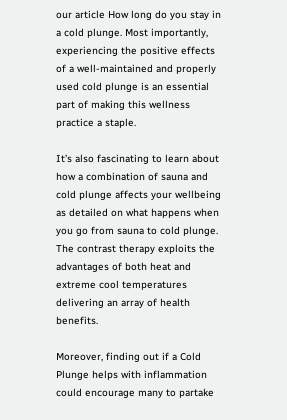our article How long do you stay in a cold plunge. Most importantly, experiencing the positive effects of a well-maintained and properly used cold plunge is an essential part of making this wellness practice a staple.

It’s also fascinating to learn about how a combination of sauna and cold plunge affects your wellbeing as detailed on what happens when you go from sauna to cold plunge. The contrast therapy exploits the advantages of both heat and extreme cool temperatures delivering an array of health benefits.

Moreover, finding out if a Cold Plunge helps with inflammation could encourage many to partake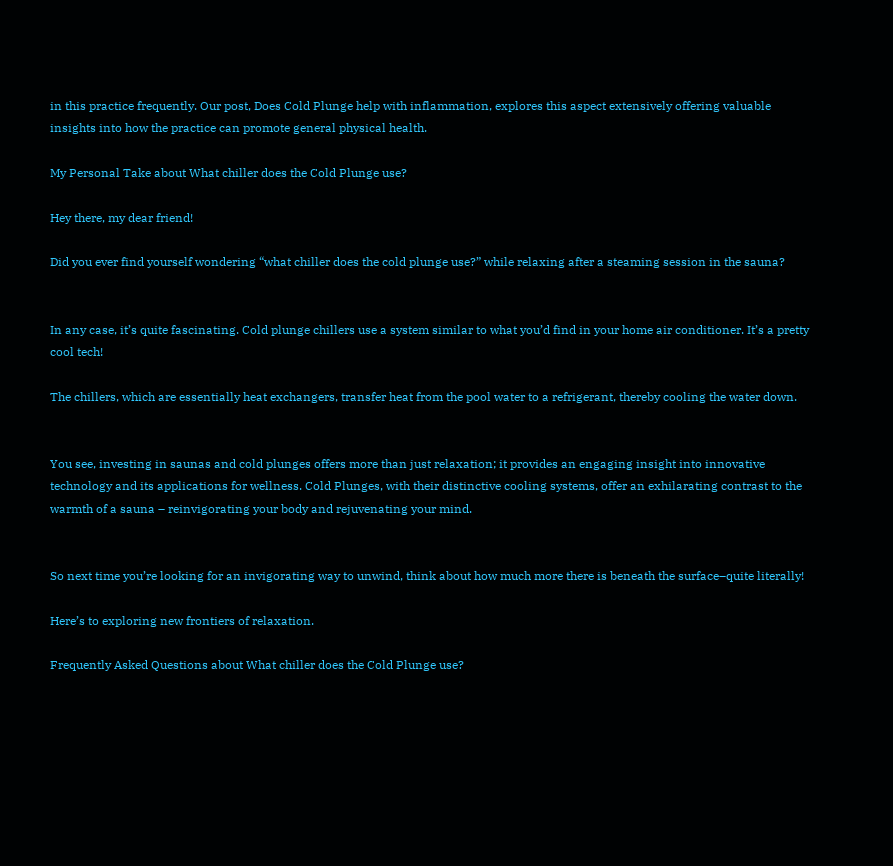in this practice frequently. Our post, Does Cold Plunge help with inflammation, explores this aspect extensively offering valuable insights into how the practice can promote general physical health.

My Personal Take about What chiller does the Cold Plunge use?

Hey there, my dear friend!

Did you ever find yourself wondering “what chiller does the cold plunge use?” while relaxing after a steaming session in the sauna?


In any case, it’s quite fascinating. Cold plunge chillers use a system similar to what you’d find in your home air conditioner. It’s a pretty cool tech!

The chillers, which are essentially heat exchangers, transfer heat from the pool water to a refrigerant, thereby cooling the water down.


You see, investing in saunas and cold plunges offers more than just relaxation; it provides an engaging insight into innovative technology and its applications for wellness. Cold Plunges, with their distinctive cooling systems, offer an exhilarating contrast to the warmth of a sauna – reinvigorating your body and rejuvenating your mind.


So next time you’re looking for an invigorating way to unwind, think about how much more there is beneath the surface–quite literally!

Here’s to exploring new frontiers of relaxation.

Frequently Asked Questions about What chiller does the Cold Plunge use?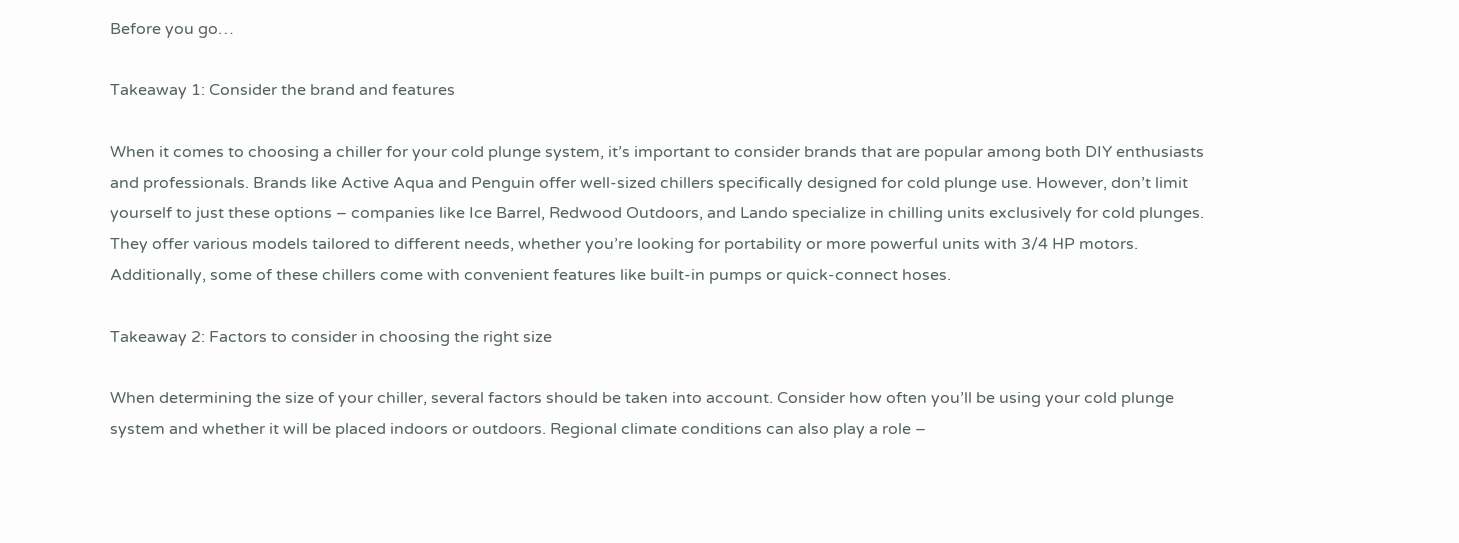Before you go…

Takeaway 1: Consider the brand and features

When it comes to choosing a chiller for your cold plunge system, it’s important to consider brands that are popular among both DIY enthusiasts and professionals. Brands like Active Aqua and Penguin offer well-sized chillers specifically designed for cold plunge use. However, don’t limit yourself to just these options – companies like Ice Barrel, Redwood Outdoors, and Lando specialize in chilling units exclusively for cold plunges. They offer various models tailored to different needs, whether you’re looking for portability or more powerful units with 3/4 HP motors. Additionally, some of these chillers come with convenient features like built-in pumps or quick-connect hoses.

Takeaway 2: Factors to consider in choosing the right size

When determining the size of your chiller, several factors should be taken into account. Consider how often you’ll be using your cold plunge system and whether it will be placed indoors or outdoors. Regional climate conditions can also play a role –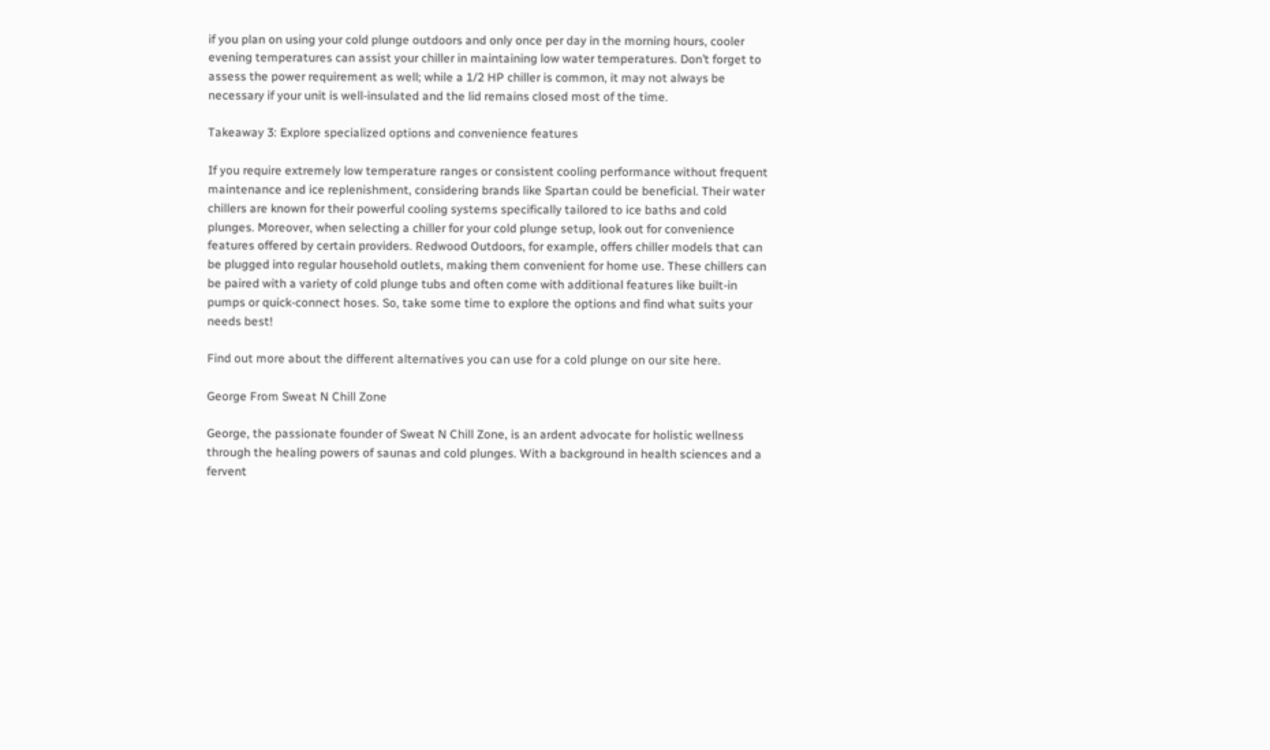if you plan on using your cold plunge outdoors and only once per day in the morning hours, cooler evening temperatures can assist your chiller in maintaining low water temperatures. Don’t forget to assess the power requirement as well; while a 1/2 HP chiller is common, it may not always be necessary if your unit is well-insulated and the lid remains closed most of the time.

Takeaway 3: Explore specialized options and convenience features

If you require extremely low temperature ranges or consistent cooling performance without frequent maintenance and ice replenishment, considering brands like Spartan could be beneficial. Their water chillers are known for their powerful cooling systems specifically tailored to ice baths and cold plunges. Moreover, when selecting a chiller for your cold plunge setup, look out for convenience features offered by certain providers. Redwood Outdoors, for example, offers chiller models that can be plugged into regular household outlets, making them convenient for home use. These chillers can be paired with a variety of cold plunge tubs and often come with additional features like built-in pumps or quick-connect hoses. So, take some time to explore the options and find what suits your needs best!

Find out more about the different alternatives you can use for a cold plunge on our site here.

George From Sweat N Chill Zone

George, the passionate founder of Sweat N Chill Zone, is an ardent advocate for holistic wellness through the healing powers of saunas and cold plunges. With a background in health sciences and a fervent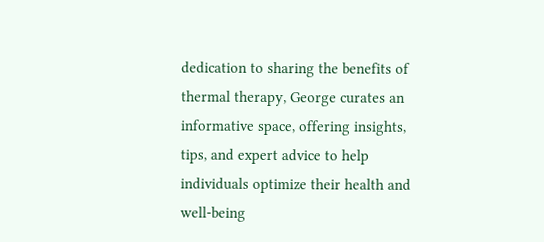dedication to sharing the benefits of thermal therapy, George curates an informative space, offering insights, tips, and expert advice to help individuals optimize their health and well-being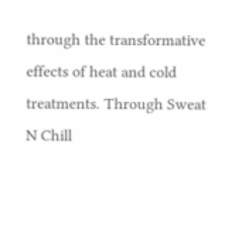through the transformative effects of heat and cold treatments. Through Sweat N Chill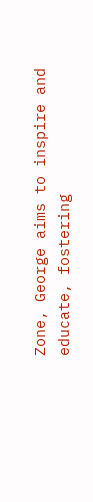Zone, George aims to inspire and educate, fostering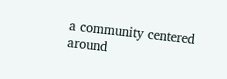a community centered around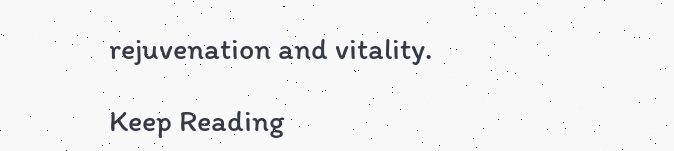rejuvenation and vitality.

Keep Reading